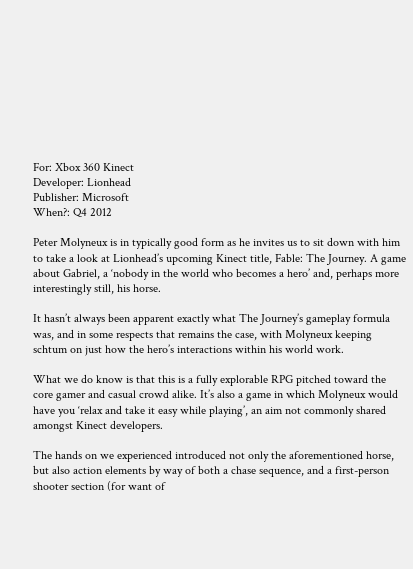For: Xbox 360 Kinect
Developer: Lionhead
Publisher: Microsoft
When?: Q4 2012

Peter Molyneux is in typically good form as he invites us to sit down with him to take a look at Lionhead’s upcoming Kinect title, Fable: The Journey. A game about Gabriel, a ‘nobody in the world who becomes a hero’ and, perhaps more interestingly still, his horse.

It hasn’t always been apparent exactly what The Journey’s gameplay formula was, and in some respects that remains the case, with Molyneux keeping schtum on just how the hero’s interactions within his world work.

What we do know is that this is a fully explorable RPG pitched toward the core gamer and casual crowd alike. It’s also a game in which Molyneux would have you ‘relax and take it easy while playing’, an aim not commonly shared amongst Kinect developers.

The hands on we experienced introduced not only the aforementioned horse, but also action elements by way of both a chase sequence, and a first-person shooter section (for want of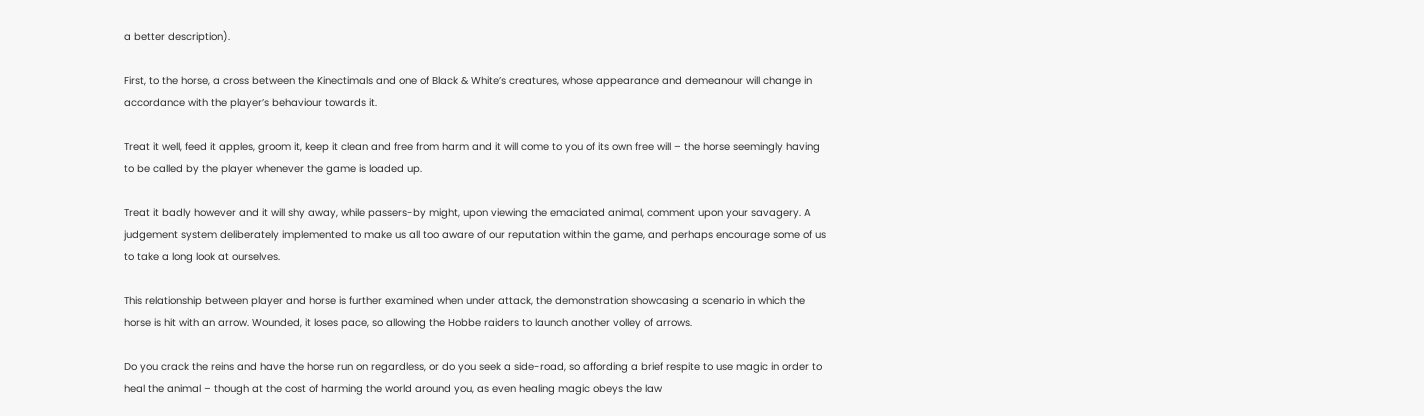a better description).

First, to the horse, a cross between the Kinectimals and one of Black & White’s creatures, whose appearance and demeanour will change in accordance with the player’s behaviour towards it.

Treat it well, feed it apples, groom it, keep it clean and free from harm and it will come to you of its own free will – the horse seemingly having to be called by the player whenever the game is loaded up.

Treat it badly however and it will shy away, while passers-by might, upon viewing the emaciated animal, comment upon your savagery. A judgement system deliberately implemented to make us all too aware of our reputation within the game, and perhaps encourage some of us to take a long look at ourselves.

This relationship between player and horse is further examined when under attack, the demonstration showcasing a scenario in which the horse is hit with an arrow. Wounded, it loses pace, so allowing the Hobbe raiders to launch another volley of arrows.

Do you crack the reins and have the horse run on regardless, or do you seek a side-road, so affording a brief respite to use magic in order to heal the animal – though at the cost of harming the world around you, as even healing magic obeys the law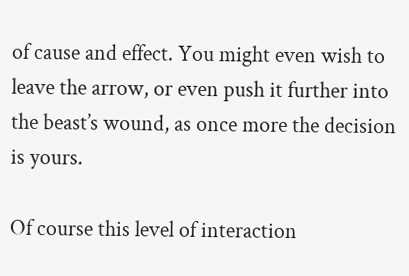of cause and effect. You might even wish to leave the arrow, or even push it further into the beast’s wound, as once more the decision is yours.

Of course this level of interaction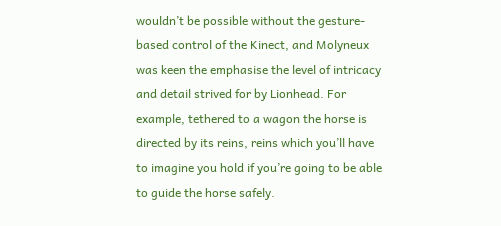wouldn’t be possible without the gesture-based control of the Kinect, and Molyneux was keen the emphasise the level of intricacy and detail strived for by Lionhead. For example, tethered to a wagon the horse is directed by its reins, reins which you’ll have to imagine you hold if you’re going to be able to guide the horse safely.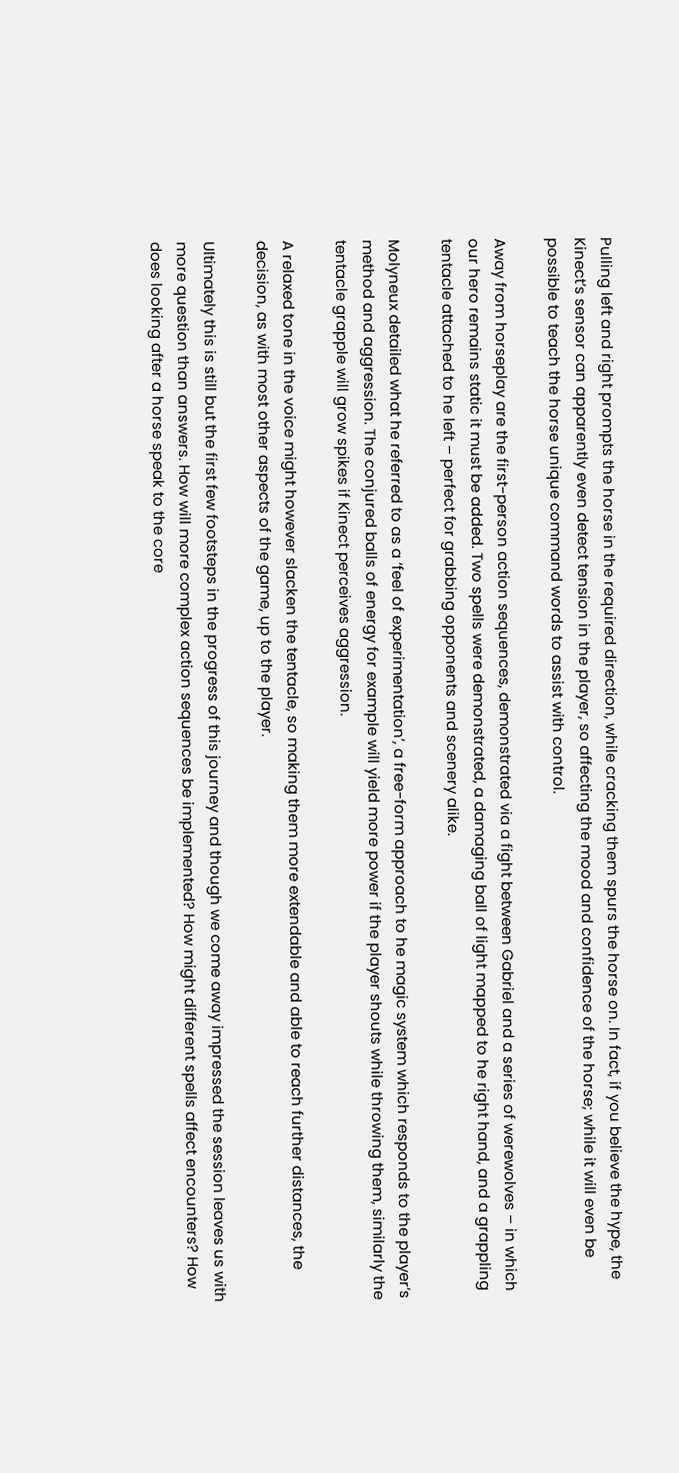Pulling left and right prompts the horse in the required direction, while cracking them spurs the horse on. In fact, if you believe the hype, the Kinect’s sensor can apparently even detect tension in the player, so affecting the mood and confidence of the horse; while it will even be possible to teach the horse unique command words to assist with control.

Away from horseplay are the first-person action sequences, demonstrated via a fight between Gabriel and a series of werewolves – in which our hero remains static it must be added. Two spells were demonstrated, a damaging ball of light mapped to he right hand, and a grappling tentacle attached to he left – perfect for grabbing opponents and scenery alike.

Molyneux detailed what he referred to as a ‘feel of experimentation’, a free-form approach to he magic system which responds to the player’s method and aggression. The conjured balls of energy for example will yield more power if the player shouts while throwing them, similarly the tentacle grapple will grow spikes if Kinect perceives aggression.

A relaxed tone in the voice might however slacken the tentacle, so making them more extendable and able to reach further distances, the decision, as with most other aspects of the game, up to the player.

Ultimately this is still but the first few footsteps in the progress of this journey and though we come away impressed the session leaves us with more question than answers. How will more complex action sequences be implemented? How might different spells affect encounters? How does looking after a horse speak to the core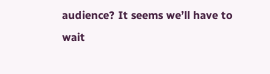audience? It seems we’ll have to wait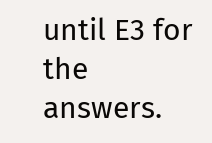until E3 for the answers.